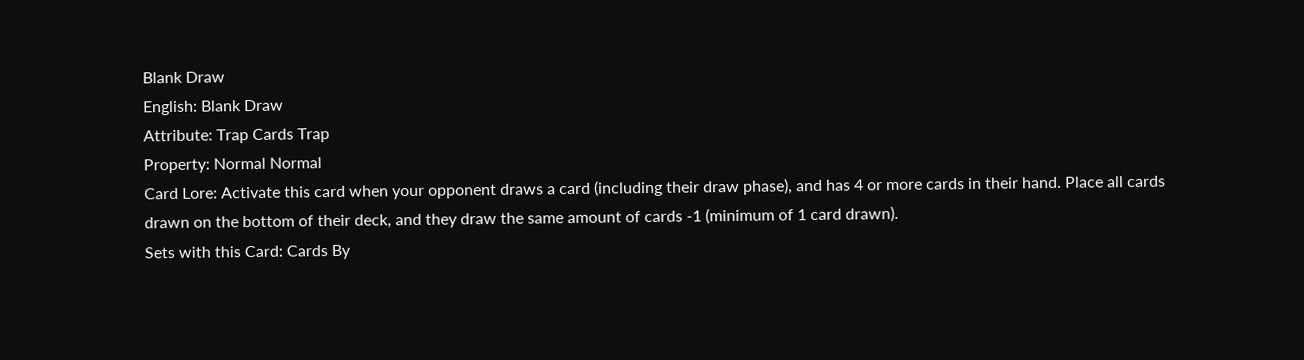Blank Draw
English: Blank Draw
Attribute: Trap Cards Trap
Property: Normal Normal
Card Lore: Activate this card when your opponent draws a card (including their draw phase), and has 4 or more cards in their hand. Place all cards drawn on the bottom of their deck, and they draw the same amount of cards -1 (minimum of 1 card drawn).
Sets with this Card: Cards By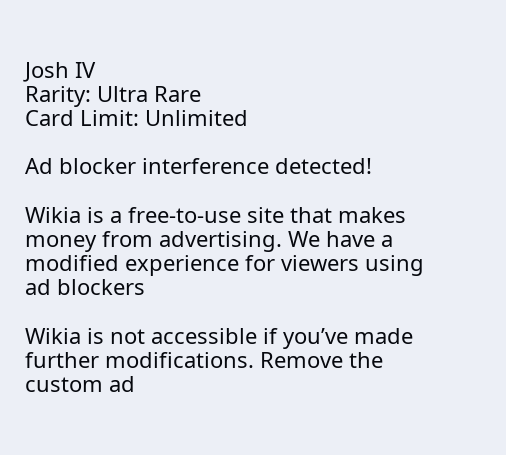Josh IV
Rarity: Ultra Rare
Card Limit: Unlimited

Ad blocker interference detected!

Wikia is a free-to-use site that makes money from advertising. We have a modified experience for viewers using ad blockers

Wikia is not accessible if you’ve made further modifications. Remove the custom ad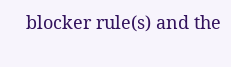blocker rule(s) and the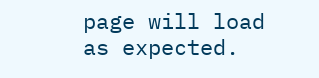page will load as expected.